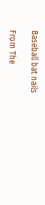Baseball bat nails

From The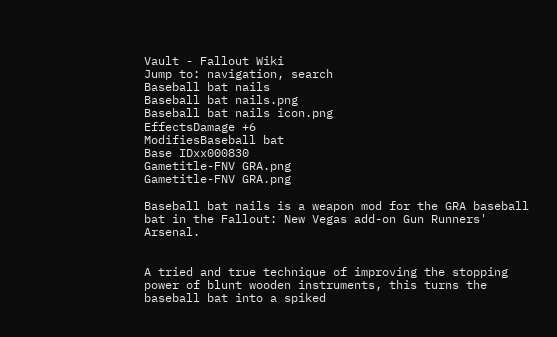Vault - Fallout Wiki
Jump to: navigation, search
Baseball bat nails
Baseball bat nails.png
Baseball bat nails icon.png
EffectsDamage +6
ModifiesBaseball bat
Base IDxx000830
Gametitle-FNV GRA.png
Gametitle-FNV GRA.png

Baseball bat nails is a weapon mod for the GRA baseball bat in the Fallout: New Vegas add-on Gun Runners' Arsenal.


A tried and true technique of improving the stopping power of blunt wooden instruments, this turns the baseball bat into a spiked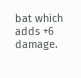bat which adds +6 damage.